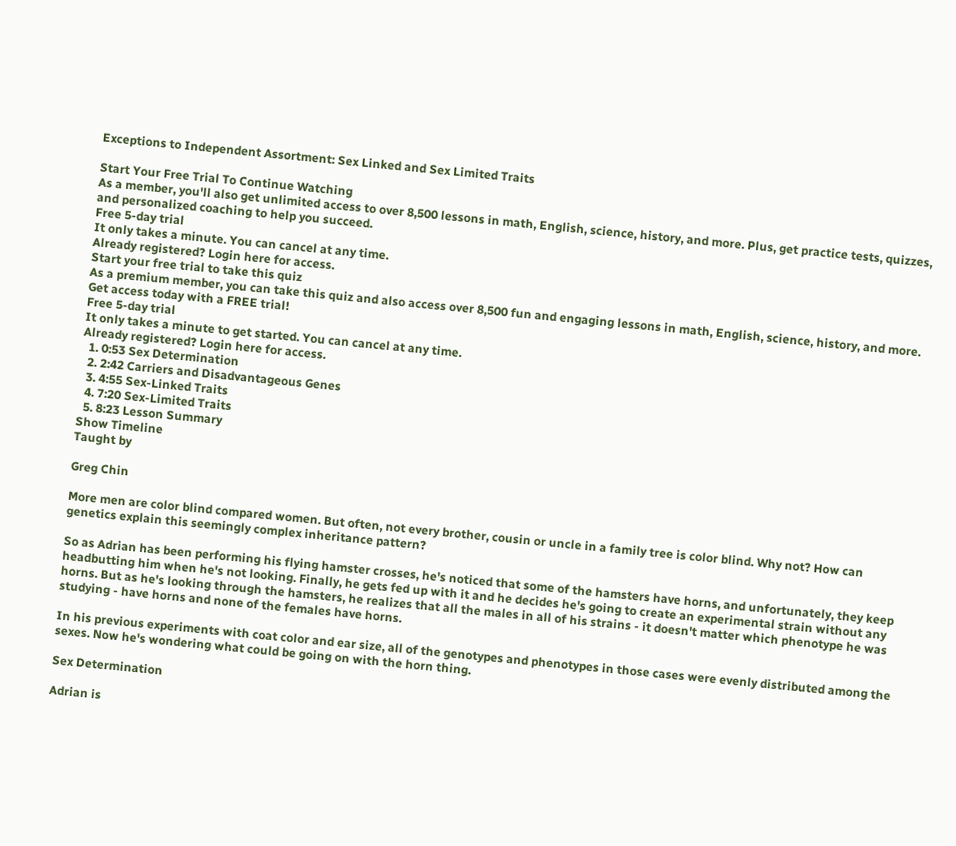Exceptions to Independent Assortment: Sex Linked and Sex Limited Traits

Start Your Free Trial To Continue Watching
As a member, you'll also get unlimited access to over 8,500 lessons in math, English, science, history, and more. Plus, get practice tests, quizzes, and personalized coaching to help you succeed.
Free 5-day trial
It only takes a minute. You can cancel at any time.
Already registered? Login here for access.
Start your free trial to take this quiz
As a premium member, you can take this quiz and also access over 8,500 fun and engaging lessons in math, English, science, history, and more. Get access today with a FREE trial!
Free 5-day trial
It only takes a minute to get started. You can cancel at any time.
Already registered? Login here for access.
  1. 0:53 Sex Determination
  2. 2:42 Carriers and Disadvantageous Genes
  3. 4:55 Sex-Linked Traits
  4. 7:20 Sex-Limited Traits
  5. 8:23 Lesson Summary
Show Timeline
Taught by

Greg Chin

More men are color blind compared women. But often, not every brother, cousin or uncle in a family tree is color blind. Why not? How can genetics explain this seemingly complex inheritance pattern?

So as Adrian has been performing his flying hamster crosses, he's noticed that some of the hamsters have horns, and unfortunately, they keep headbutting him when he's not looking. Finally, he gets fed up with it and he decides he's going to create an experimental strain without any horns. But as he's looking through the hamsters, he realizes that all the males in all of his strains - it doesn't matter which phenotype he was studying - have horns and none of the females have horns.

In his previous experiments with coat color and ear size, all of the genotypes and phenotypes in those cases were evenly distributed among the sexes. Now he's wondering what could be going on with the horn thing.

Sex Determination

Adrian is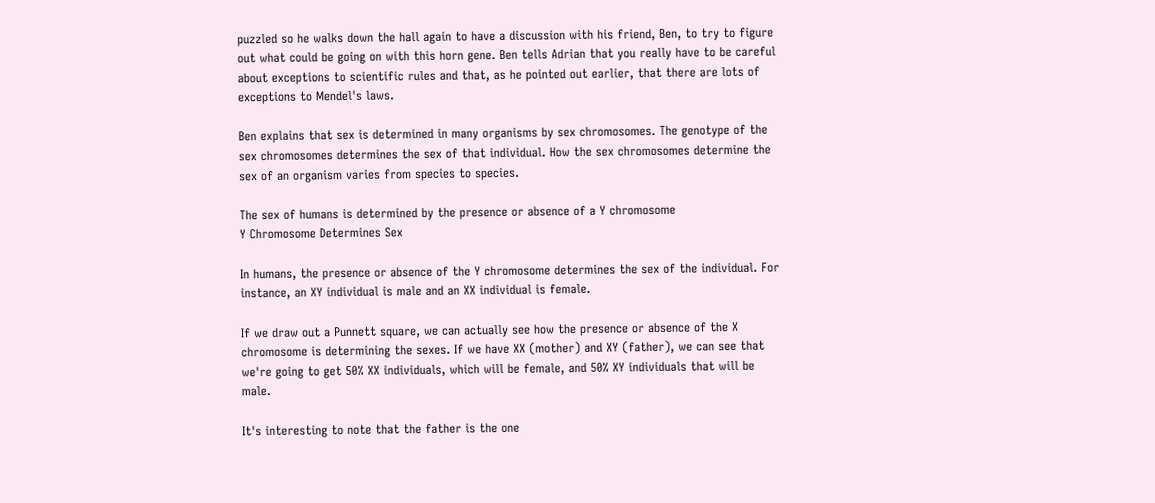puzzled so he walks down the hall again to have a discussion with his friend, Ben, to try to figure out what could be going on with this horn gene. Ben tells Adrian that you really have to be careful about exceptions to scientific rules and that, as he pointed out earlier, that there are lots of exceptions to Mendel's laws.

Ben explains that sex is determined in many organisms by sex chromosomes. The genotype of the sex chromosomes determines the sex of that individual. How the sex chromosomes determine the sex of an organism varies from species to species.

The sex of humans is determined by the presence or absence of a Y chromosome
Y Chromosome Determines Sex

In humans, the presence or absence of the Y chromosome determines the sex of the individual. For instance, an XY individual is male and an XX individual is female.

If we draw out a Punnett square, we can actually see how the presence or absence of the X chromosome is determining the sexes. If we have XX (mother) and XY (father), we can see that we're going to get 50% XX individuals, which will be female, and 50% XY individuals that will be male.

It's interesting to note that the father is the one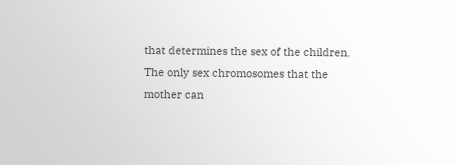that determines the sex of the children. The only sex chromosomes that the mother can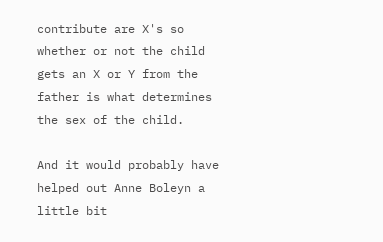contribute are X's so whether or not the child gets an X or Y from the father is what determines the sex of the child.

And it would probably have helped out Anne Boleyn a little bit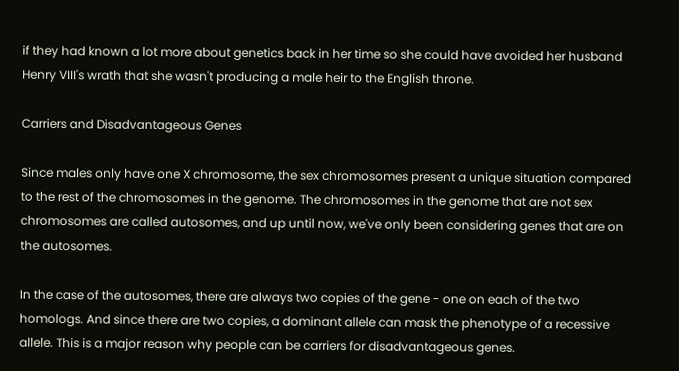if they had known a lot more about genetics back in her time so she could have avoided her husband Henry VIII's wrath that she wasn't producing a male heir to the English throne.

Carriers and Disadvantageous Genes

Since males only have one X chromosome, the sex chromosomes present a unique situation compared to the rest of the chromosomes in the genome. The chromosomes in the genome that are not sex chromosomes are called autosomes, and up until now, we've only been considering genes that are on the autosomes.

In the case of the autosomes, there are always two copies of the gene - one on each of the two homologs. And since there are two copies, a dominant allele can mask the phenotype of a recessive allele. This is a major reason why people can be carriers for disadvantageous genes.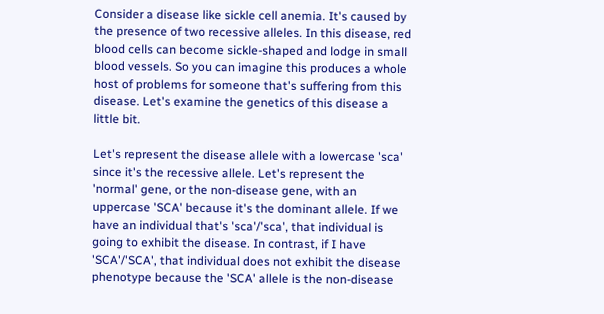Consider a disease like sickle cell anemia. It's caused by the presence of two recessive alleles. In this disease, red blood cells can become sickle-shaped and lodge in small blood vessels. So you can imagine this produces a whole host of problems for someone that's suffering from this disease. Let's examine the genetics of this disease a little bit.

Let's represent the disease allele with a lowercase 'sca' since it's the recessive allele. Let's represent the 'normal' gene, or the non-disease gene, with an uppercase 'SCA' because it's the dominant allele. If we have an individual that's 'sca'/'sca', that individual is going to exhibit the disease. In contrast, if I have 'SCA'/'SCA', that individual does not exhibit the disease phenotype because the 'SCA' allele is the non-disease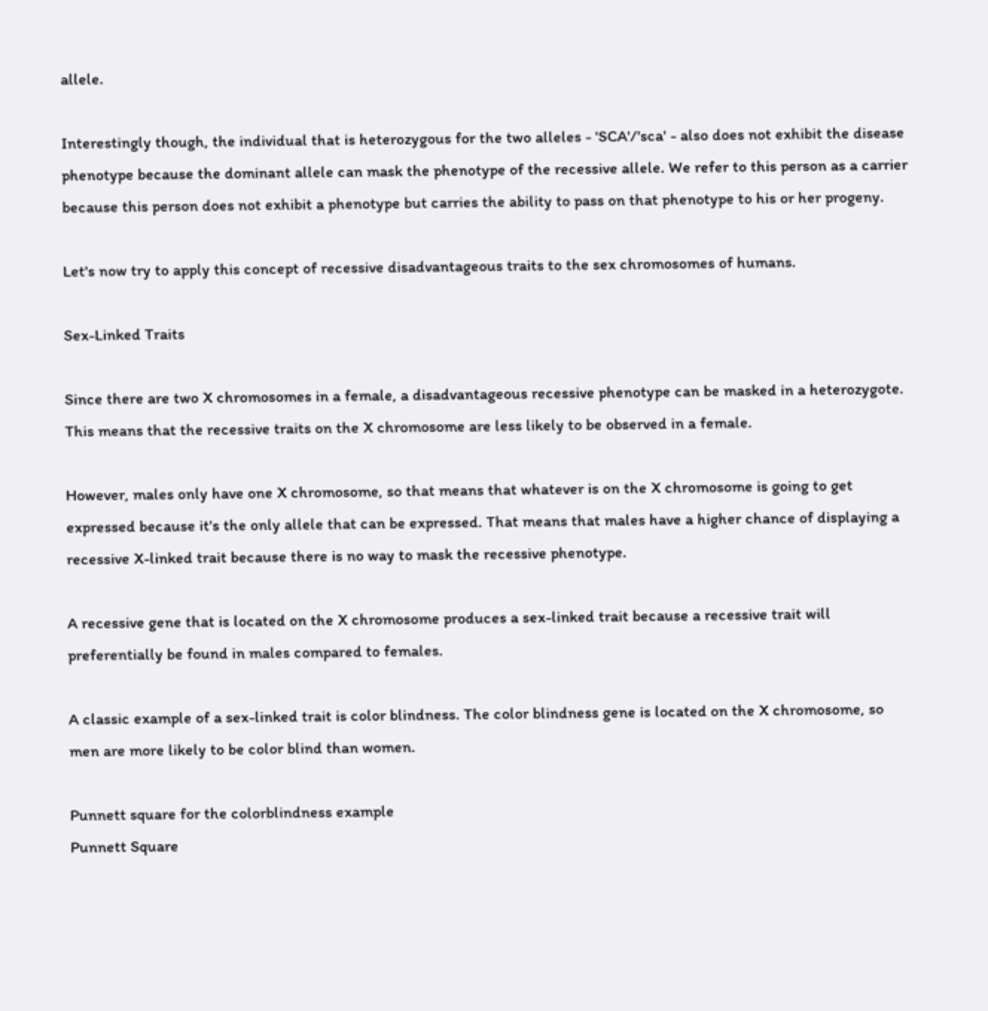allele.

Interestingly though, the individual that is heterozygous for the two alleles - 'SCA'/'sca' - also does not exhibit the disease phenotype because the dominant allele can mask the phenotype of the recessive allele. We refer to this person as a carrier because this person does not exhibit a phenotype but carries the ability to pass on that phenotype to his or her progeny.

Let's now try to apply this concept of recessive disadvantageous traits to the sex chromosomes of humans.

Sex-Linked Traits

Since there are two X chromosomes in a female, a disadvantageous recessive phenotype can be masked in a heterozygote. This means that the recessive traits on the X chromosome are less likely to be observed in a female.

However, males only have one X chromosome, so that means that whatever is on the X chromosome is going to get expressed because it's the only allele that can be expressed. That means that males have a higher chance of displaying a recessive X-linked trait because there is no way to mask the recessive phenotype.

A recessive gene that is located on the X chromosome produces a sex-linked trait because a recessive trait will preferentially be found in males compared to females.

A classic example of a sex-linked trait is color blindness. The color blindness gene is located on the X chromosome, so men are more likely to be color blind than women.

Punnett square for the colorblindness example
Punnett Square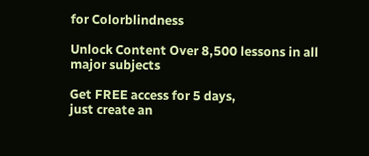for Colorblindness

Unlock Content Over 8,500 lessons in all major subjects

Get FREE access for 5 days,
just create an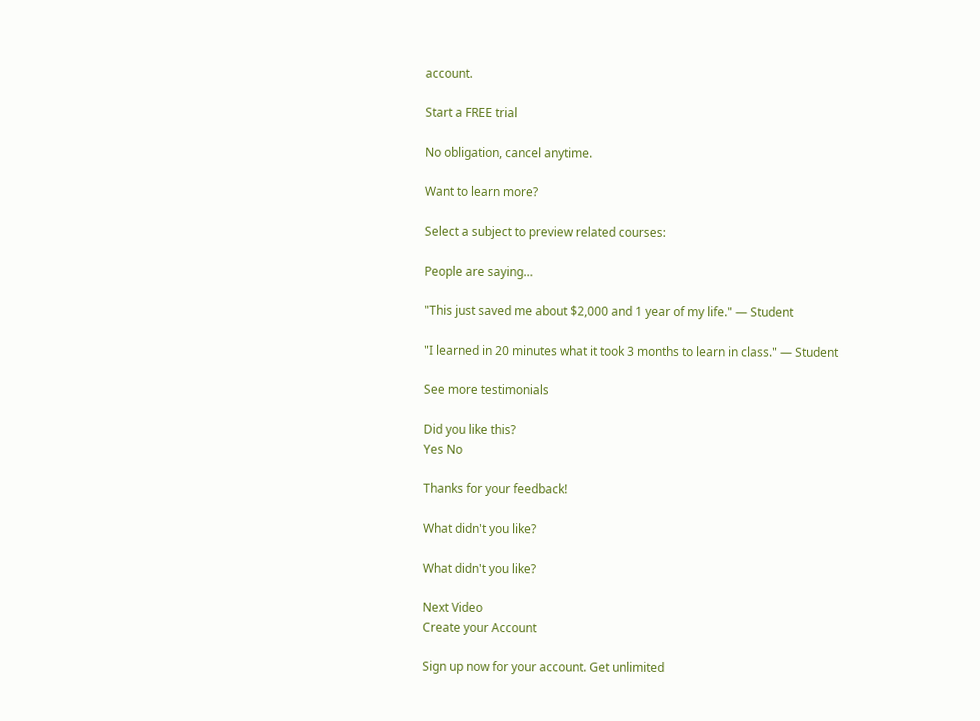account.

Start a FREE trial

No obligation, cancel anytime.

Want to learn more?

Select a subject to preview related courses:

People are saying…

"This just saved me about $2,000 and 1 year of my life." — Student

"I learned in 20 minutes what it took 3 months to learn in class." — Student

See more testimonials

Did you like this?
Yes No

Thanks for your feedback!

What didn't you like?

What didn't you like?

Next Video
Create your Account

Sign up now for your account. Get unlimited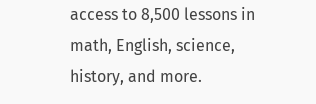access to 8,500 lessons in math, English, science, history, and more.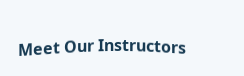Meet Our Instructors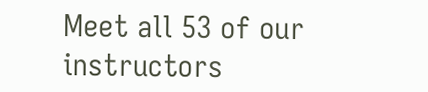Meet all 53 of our instructors